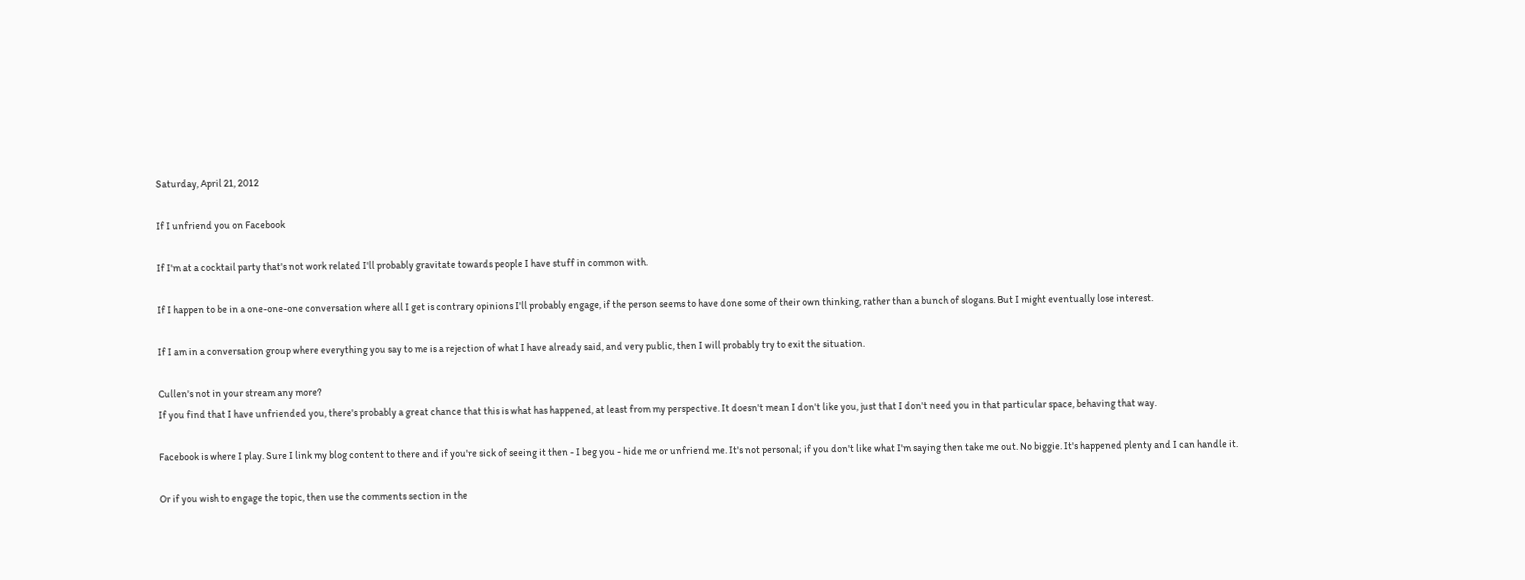Saturday, April 21, 2012

If I unfriend you on Facebook

If I'm at a cocktail party that's not work related I'll probably gravitate towards people I have stuff in common with.

If I happen to be in a one-one-one conversation where all I get is contrary opinions I'll probably engage, if the person seems to have done some of their own thinking, rather than a bunch of slogans. But I might eventually lose interest.

If I am in a conversation group where everything you say to me is a rejection of what I have already said, and very public, then I will probably try to exit the situation.

Cullen's not in your stream any more?
If you find that I have unfriended you, there's probably a great chance that this is what has happened, at least from my perspective. It doesn't mean I don't like you, just that I don't need you in that particular space, behaving that way.

Facebook is where I play. Sure I link my blog content to there and if you're sick of seeing it then - I beg you - hide me or unfriend me. It's not personal; if you don't like what I'm saying then take me out. No biggie. It's happened plenty and I can handle it.

Or if you wish to engage the topic, then use the comments section in the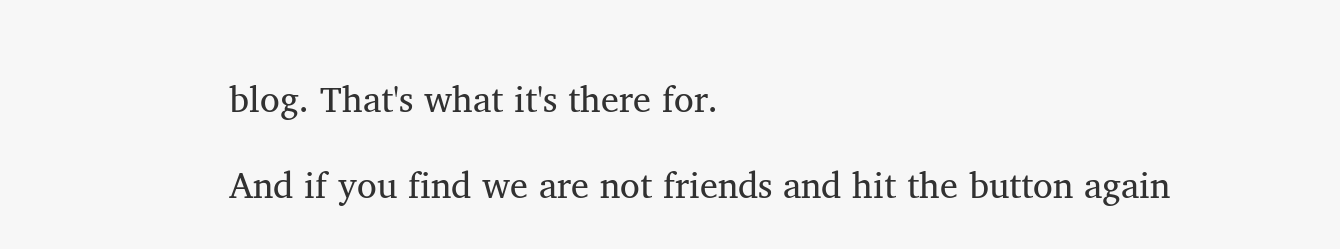blog. That's what it's there for.

And if you find we are not friends and hit the button again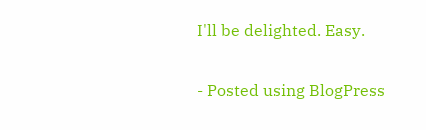I'll be delighted. Easy.

- Posted using BlogPress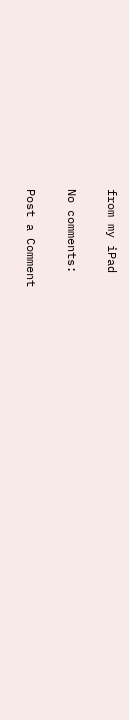from my iPad

No comments:

Post a Comment